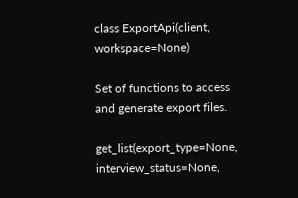class ExportApi(client, workspace=None)

Set of functions to access and generate export files.

get_list(export_type=None, interview_status=None,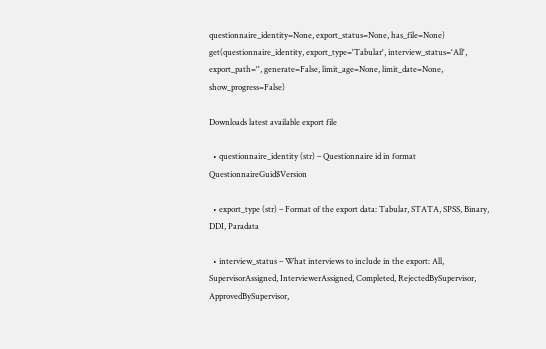questionnaire_identity=None, export_status=None, has_file=None)
get(questionnaire_identity, export_type='Tabular', interview_status='All', export_path='', generate=False, limit_age=None, limit_date=None, show_progress=False)

Downloads latest available export file

  • questionnaire_identity (str) – Questionnaire id in format QuestionnaireGuid$Version

  • export_type (str) – Format of the export data: Tabular, STATA, SPSS, Binary, DDI, Paradata

  • interview_status – What interviews to include in the export: All, SupervisorAssigned, InterviewerAssigned, Completed, RejectedBySupervisor, ApprovedBySupervisor,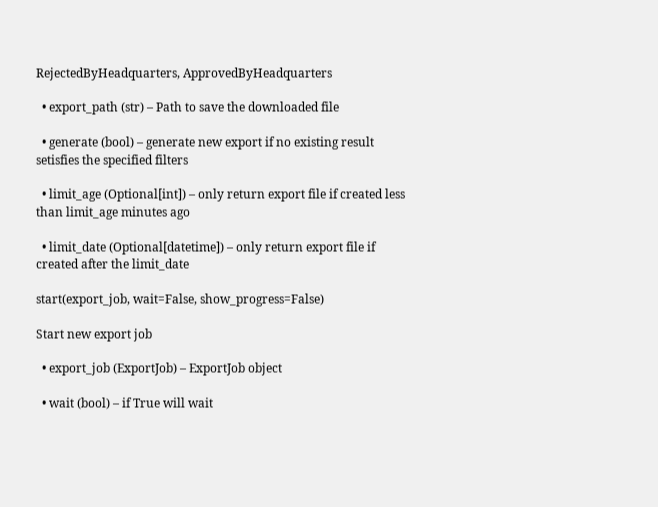RejectedByHeadquarters, ApprovedByHeadquarters

  • export_path (str) – Path to save the downloaded file

  • generate (bool) – generate new export if no existing result setisfies the specified filters

  • limit_age (Optional[int]) – only return export file if created less than limit_age minutes ago

  • limit_date (Optional[datetime]) – only return export file if created after the limit_date

start(export_job, wait=False, show_progress=False)

Start new export job

  • export_job (ExportJob) – ExportJob object

  • wait (bool) – if True will wait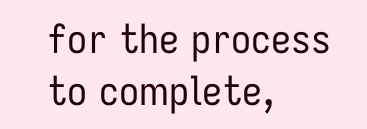for the process to complete,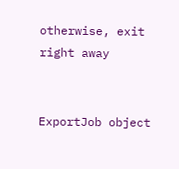otherwise, exit right away


ExportJob object